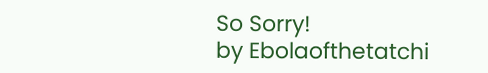So Sorry!
by Ebolaofthetatchi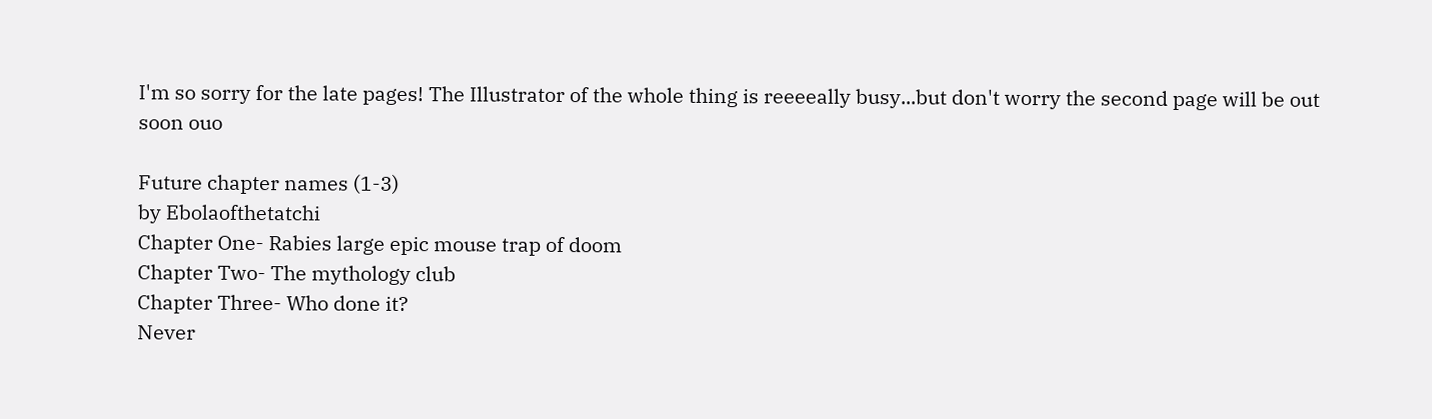I'm so sorry for the late pages! The Illustrator of the whole thing is reeeeally busy...but don't worry the second page will be out soon ouo

Future chapter names (1-3)
by Ebolaofthetatchi
Chapter One- Rabies large epic mouse trap of doom
Chapter Two- The mythology club
Chapter Three- Who done it?
Never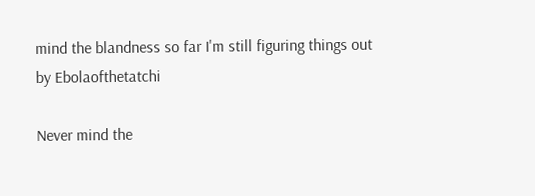mind the blandness so far I'm still figuring things out
by Ebolaofthetatchi

Never mind the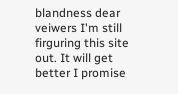blandness dear veiwers I'm still firguring this site out. It will get better I promise